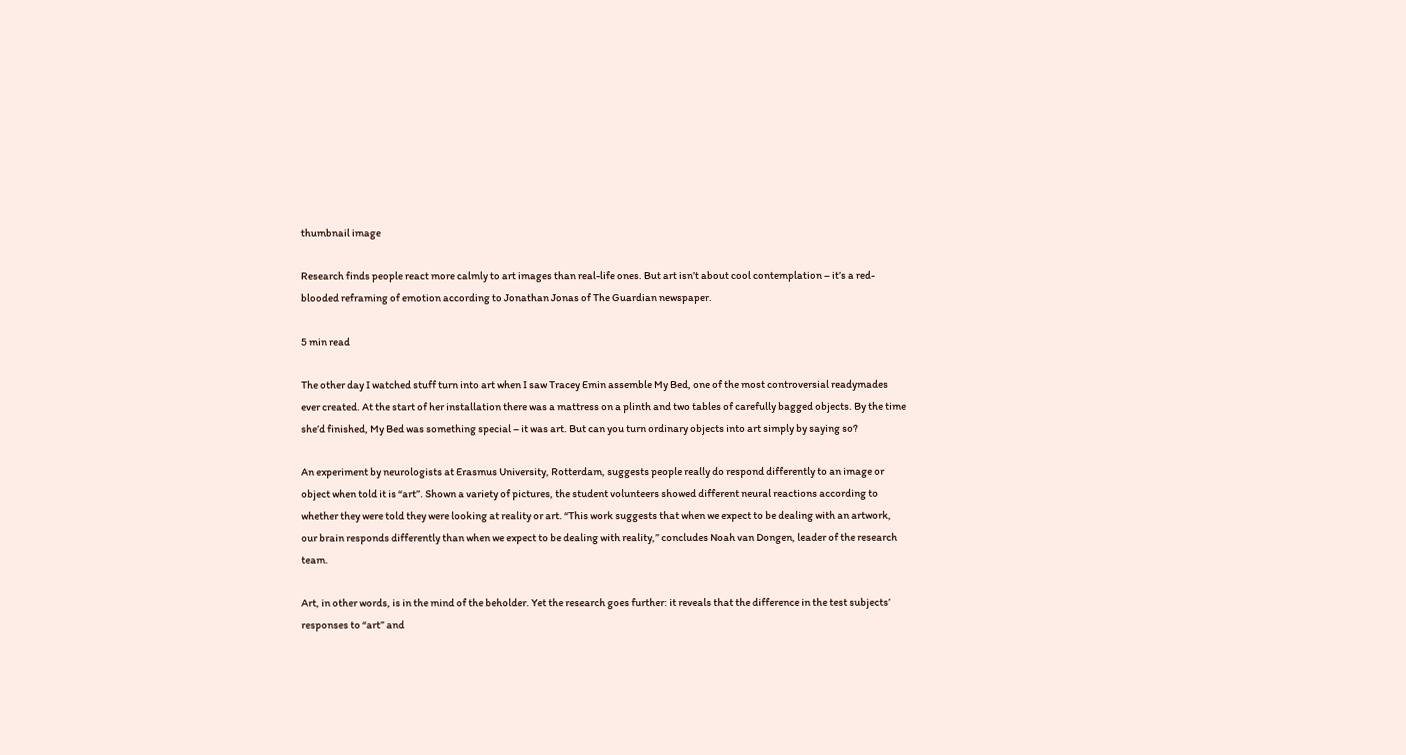thumbnail image

Research finds people react more calmly to art images than real-life ones. But art isn’t about cool contemplation – it’s a red-blooded reframing of emotion according to Jonathan Jonas of The Guardian newspaper.

5 min read

The other day I watched stuff turn into art when I saw Tracey Emin assemble My Bed, one of the most controversial readymades ever created. At the start of her installation there was a mattress on a plinth and two tables of carefully bagged objects. By the time she’d finished, My Bed was something special – it was art. But can you turn ordinary objects into art simply by saying so?

An experiment by neurologists at Erasmus University, Rotterdam, suggests people really do respond differently to an image or object when told it is “art”. Shown a variety of pictures, the student volunteers showed different neural reactions according to whether they were told they were looking at reality or art. “This work suggests that when we expect to be dealing with an artwork, our brain responds differently than when we expect to be dealing with reality,” concludes Noah van Dongen, leader of the research team.

Art, in other words, is in the mind of the beholder. Yet the research goes further: it reveals that the difference in the test subjects’ responses to “art” and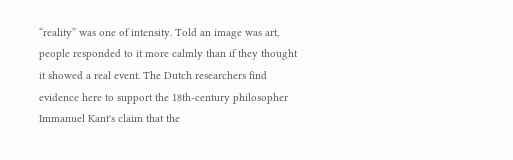“reality” was one of intensity. Told an image was art, people responded to it more calmly than if they thought it showed a real event. The Dutch researchers find evidence here to support the 18th-century philosopher Immanuel Kant's claim that the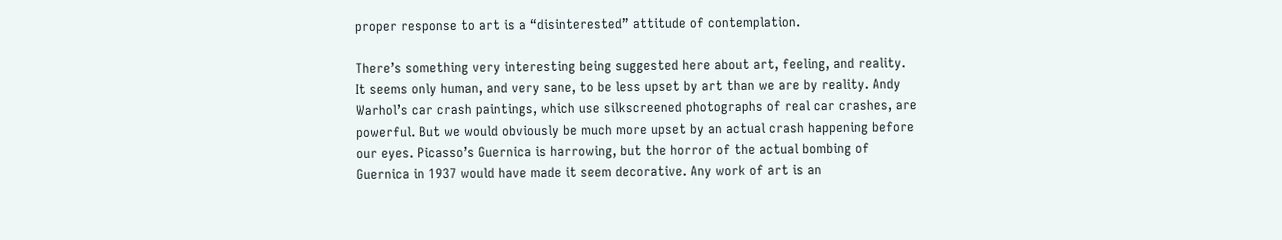proper response to art is a “disinterested” attitude of contemplation.

There’s something very interesting being suggested here about art, feeling, and reality. It seems only human, and very sane, to be less upset by art than we are by reality. Andy Warhol’s car crash paintings, which use silkscreened photographs of real car crashes, are powerful. But we would obviously be much more upset by an actual crash happening before our eyes. Picasso’s Guernica is harrowing, but the horror of the actual bombing of Guernica in 1937 would have made it seem decorative. Any work of art is an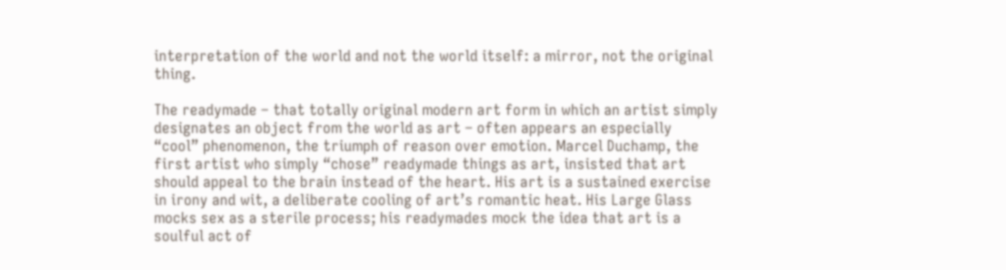interpretation of the world and not the world itself: a mirror, not the original thing.

The readymade – that totally original modern art form in which an artist simply designates an object from the world as art – often appears an especially “cool” phenomenon, the triumph of reason over emotion. Marcel Duchamp, the first artist who simply “chose” readymade things as art, insisted that art should appeal to the brain instead of the heart. His art is a sustained exercise in irony and wit, a deliberate cooling of art’s romantic heat. His Large Glass mocks sex as a sterile process; his readymades mock the idea that art is a soulful act of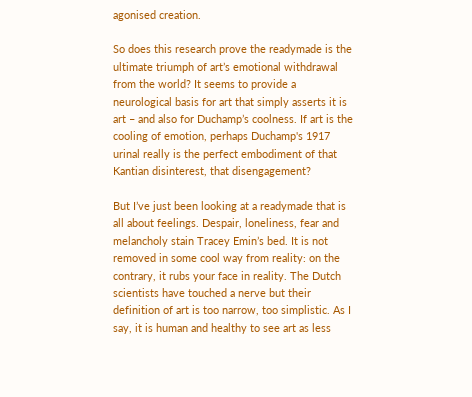agonised creation.

So does this research prove the readymade is the ultimate triumph of art’s emotional withdrawal from the world? It seems to provide a neurological basis for art that simply asserts it is art – and also for Duchamp’s coolness. If art is the cooling of emotion, perhaps Duchamp's 1917 urinal really is the perfect embodiment of that Kantian disinterest, that disengagement?

But I’ve just been looking at a readymade that is all about feelings. Despair, loneliness, fear and melancholy stain Tracey Emin’s bed. It is not removed in some cool way from reality: on the contrary, it rubs your face in reality. The Dutch scientists have touched a nerve but their definition of art is too narrow, too simplistic. As I say, it is human and healthy to see art as less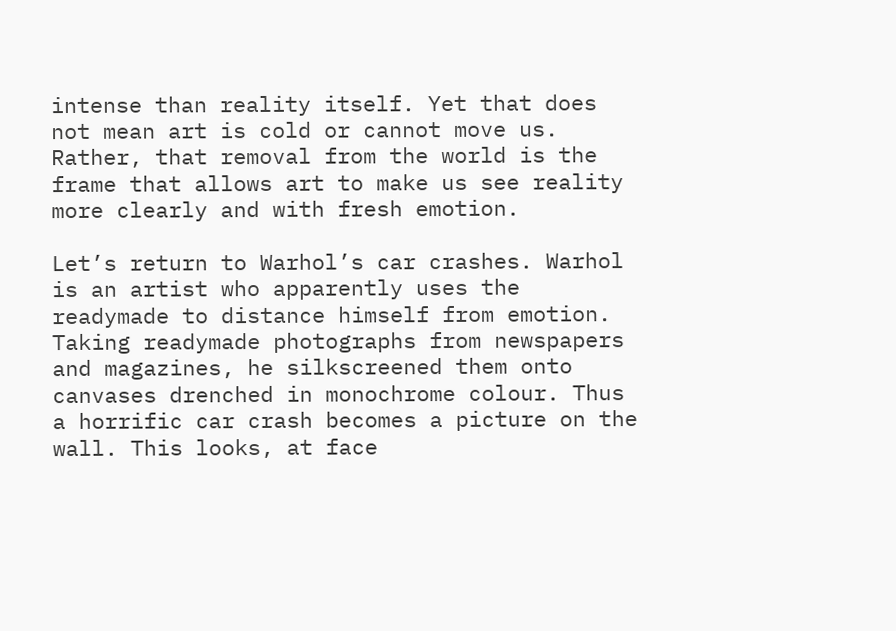intense than reality itself. Yet that does not mean art is cold or cannot move us. Rather, that removal from the world is the frame that allows art to make us see reality more clearly and with fresh emotion.

Let’s return to Warhol’s car crashes. Warhol is an artist who apparently uses the readymade to distance himself from emotion. Taking readymade photographs from newspapers and magazines, he silkscreened them onto canvases drenched in monochrome colour. Thus a horrific car crash becomes a picture on the wall. This looks, at face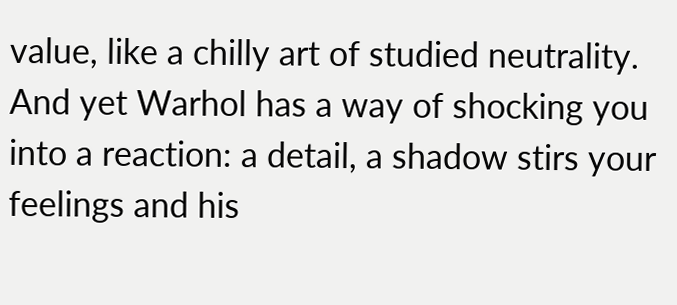value, like a chilly art of studied neutrality. And yet Warhol has a way of shocking you into a reaction: a detail, a shadow stirs your feelings and his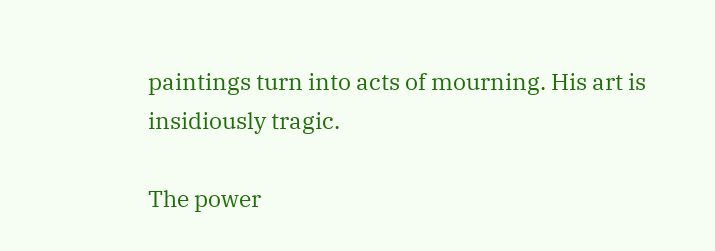paintings turn into acts of mourning. His art is insidiously tragic.

The power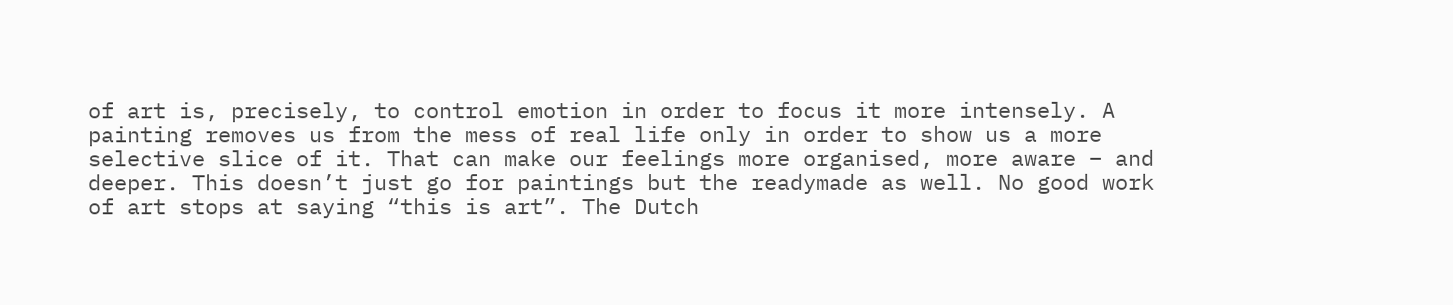of art is, precisely, to control emotion in order to focus it more intensely. A painting removes us from the mess of real life only in order to show us a more selective slice of it. That can make our feelings more organised, more aware – and deeper. This doesn’t just go for paintings but the readymade as well. No good work of art stops at saying “this is art”. The Dutch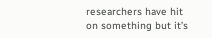researchers have hit on something but it’s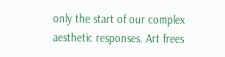only the start of our complex aesthetic responses. Art frees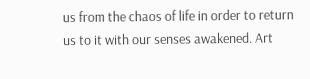us from the chaos of life in order to return us to it with our senses awakened. Art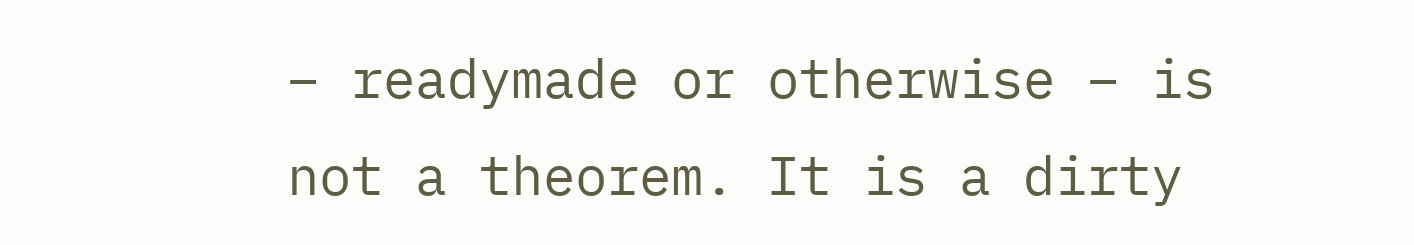– readymade or otherwise – is not a theorem. It is a dirty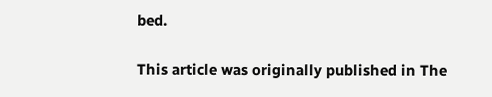bed.

This article was originally published in The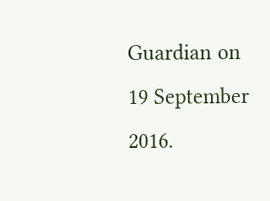Guardian on 19 September 2016.